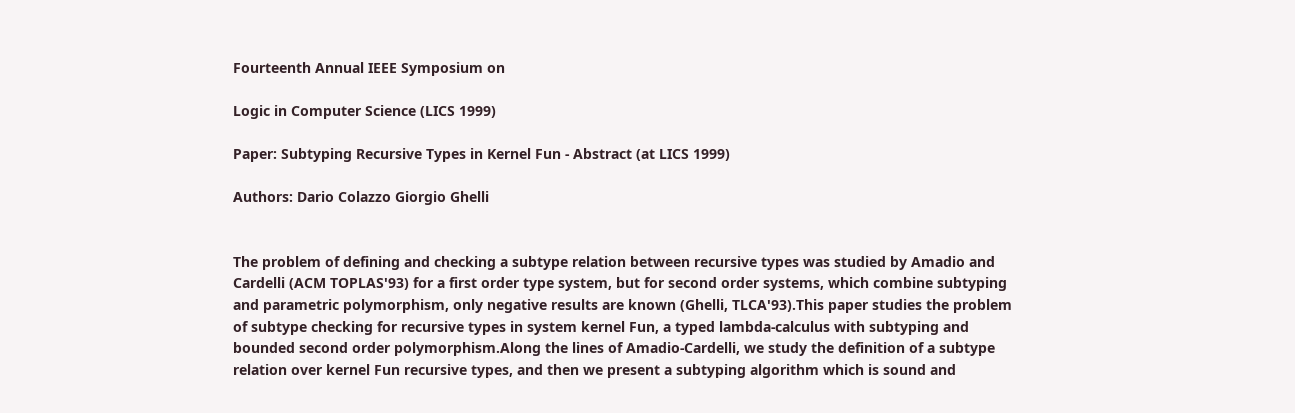Fourteenth Annual IEEE Symposium on

Logic in Computer Science (LICS 1999)

Paper: Subtyping Recursive Types in Kernel Fun - Abstract (at LICS 1999)

Authors: Dario Colazzo Giorgio Ghelli


The problem of defining and checking a subtype relation between recursive types was studied by Amadio and Cardelli (ACM TOPLAS'93) for a first order type system, but for second order systems, which combine subtyping and parametric polymorphism, only negative results are known (Ghelli, TLCA'93).This paper studies the problem of subtype checking for recursive types in system kernel Fun, a typed lambda-calculus with subtyping and bounded second order polymorphism.Along the lines of Amadio-Cardelli, we study the definition of a subtype relation over kernel Fun recursive types, and then we present a subtyping algorithm which is sound and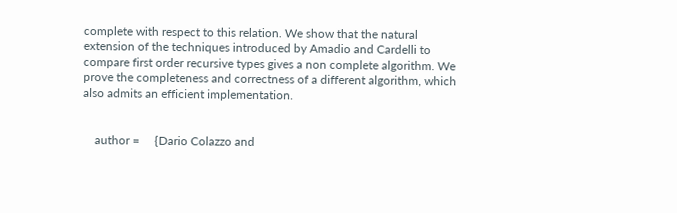complete with respect to this relation. We show that the natural extension of the techniques introduced by Amadio and Cardelli to compare first order recursive types gives a non complete algorithm. We prove the completeness and correctness of a different algorithm, which also admits an efficient implementation.


    author =     {Dario Colazzo and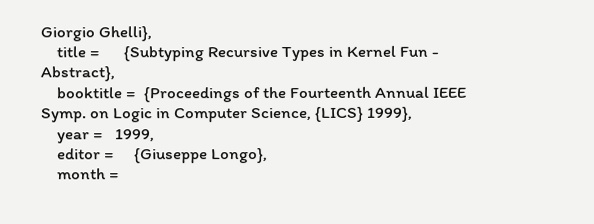Giorgio Ghelli},
    title =      {Subtyping Recursive Types in Kernel Fun - Abstract},
    booktitle =  {Proceedings of the Fourteenth Annual IEEE Symp. on Logic in Computer Science, {LICS} 1999},
    year =   1999,
    editor =     {Giuseppe Longo},
    month =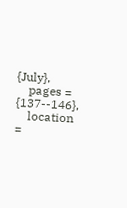{July},
    pages =      {137--146},
    location =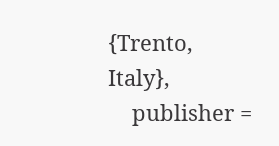{Trento, Italy},
    publisher =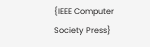{IEEE Computer Society Press}